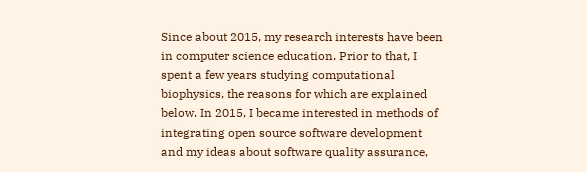Since about 2015, my research interests have been in computer science education. Prior to that, I spent a few years studying computational biophysics, the reasons for which are explained below. In 2015, I became interested in methods of integrating open source software development and my ideas about software quality assurance,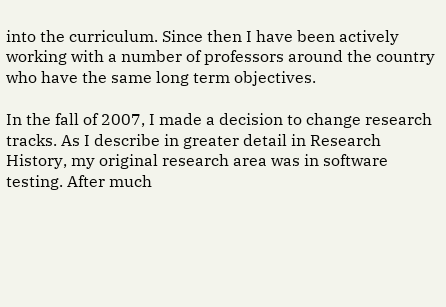into the curriculum. Since then I have been actively working with a number of professors around the country who have the same long term objectives.

In the fall of 2007, I made a decision to change research tracks. As I describe in greater detail in Research History, my original research area was in software testing. After much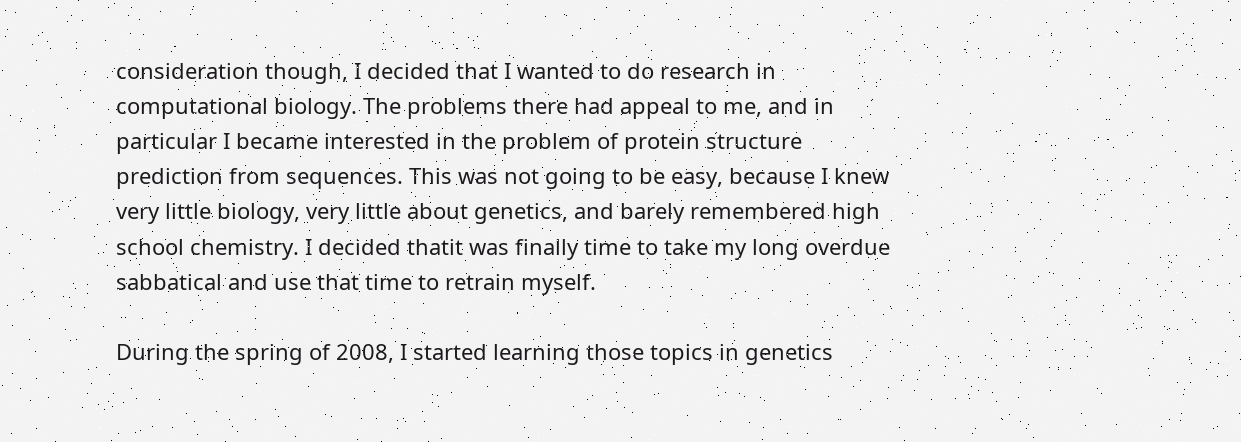consideration though, I decided that I wanted to do research in computational biology. The problems there had appeal to me, and in particular I became interested in the problem of protein structure prediction from sequences. This was not going to be easy, because I knew very little biology, very little about genetics, and barely remembered high school chemistry. I decided thatit was finally time to take my long overdue sabbatical and use that time to retrain myself.

During the spring of 2008, I started learning those topics in genetics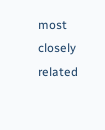most closely related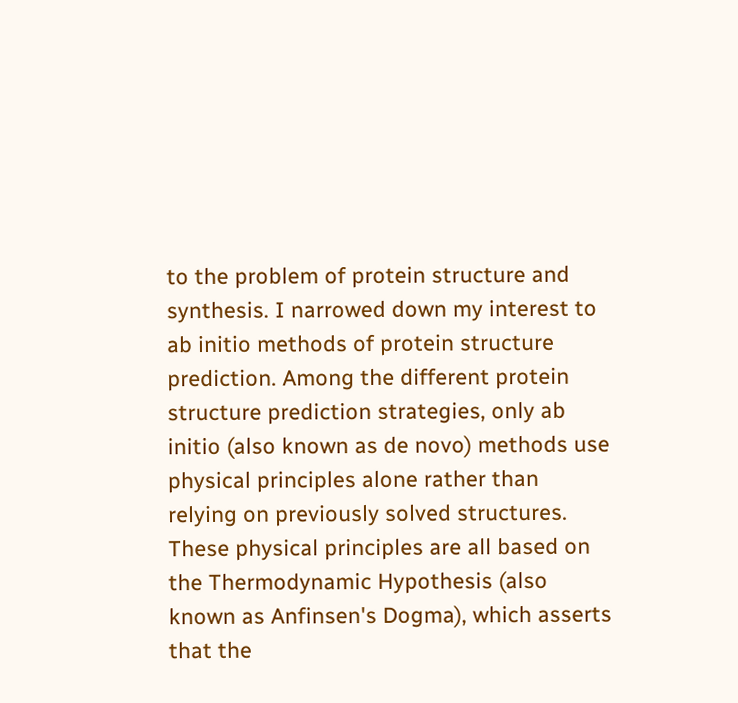to the problem of protein structure and synthesis. I narrowed down my interest to ab initio methods of protein structure prediction. Among the different protein structure prediction strategies, only ab initio (also known as de novo) methods use physical principles alone rather than relying on previously solved structures. These physical principles are all based on the Thermodynamic Hypothesis (also known as Anfinsen's Dogma), which asserts that the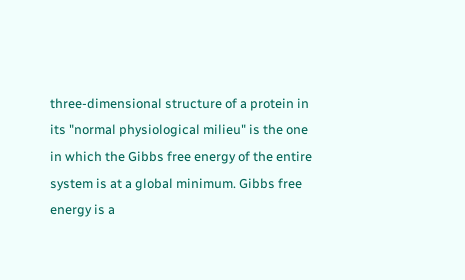three-dimensional structure of a protein in its "normal physiological milieu" is the one in which the Gibbs free energy of the entire system is at a global minimum. Gibbs free energy is a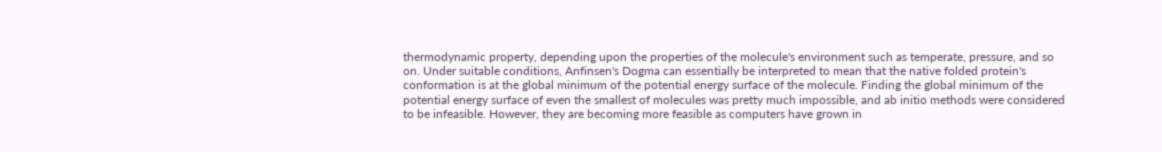thermodynamic property, depending upon the properties of the molecule's environment such as temperate, pressure, and so on. Under suitable conditions, Anfinsen's Dogma can essentially be interpreted to mean that the native folded protein's conformation is at the global minimum of the potential energy surface of the molecule. Finding the global minimum of the potential energy surface of even the smallest of molecules was pretty much impossible, and ab initio methods were considered to be infeasible. However, they are becoming more feasible as computers have grown in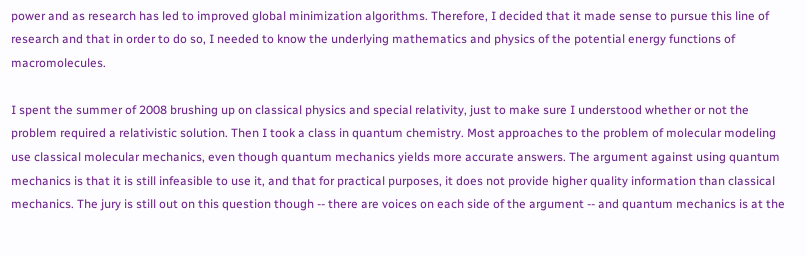power and as research has led to improved global minimization algorithms. Therefore, I decided that it made sense to pursue this line of research and that in order to do so, I needed to know the underlying mathematics and physics of the potential energy functions of macromolecules.

I spent the summer of 2008 brushing up on classical physics and special relativity, just to make sure I understood whether or not the problem required a relativistic solution. Then I took a class in quantum chemistry. Most approaches to the problem of molecular modeling use classical molecular mechanics, even though quantum mechanics yields more accurate answers. The argument against using quantum mechanics is that it is still infeasible to use it, and that for practical purposes, it does not provide higher quality information than classical mechanics. The jury is still out on this question though -- there are voices on each side of the argument -- and quantum mechanics is at the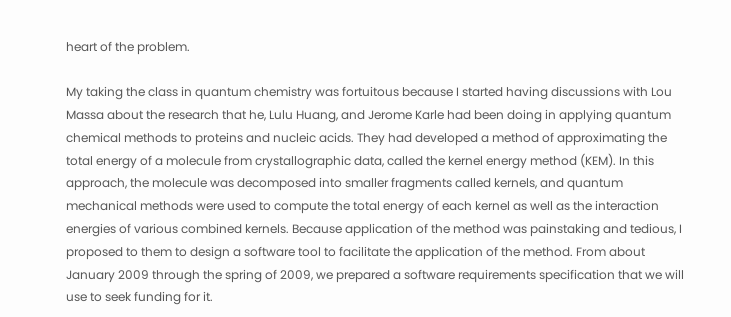heart of the problem.

My taking the class in quantum chemistry was fortuitous because I started having discussions with Lou Massa about the research that he, Lulu Huang, and Jerome Karle had been doing in applying quantum chemical methods to proteins and nucleic acids. They had developed a method of approximating the total energy of a molecule from crystallographic data, called the kernel energy method (KEM). In this approach, the molecule was decomposed into smaller fragments called kernels, and quantum mechanical methods were used to compute the total energy of each kernel as well as the interaction energies of various combined kernels. Because application of the method was painstaking and tedious, I proposed to them to design a software tool to facilitate the application of the method. From about January 2009 through the spring of 2009, we prepared a software requirements specification that we will use to seek funding for it.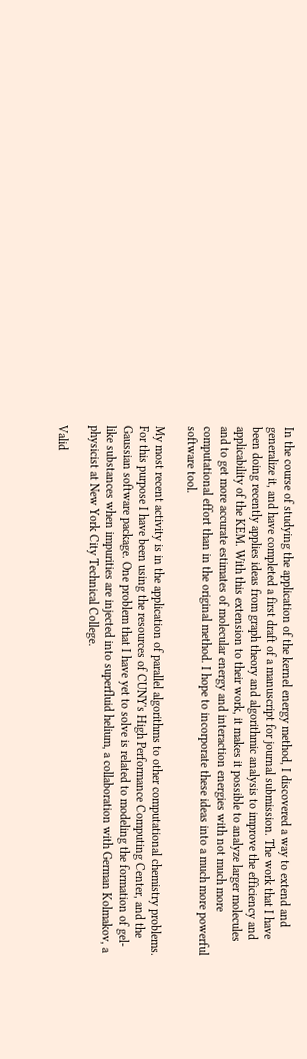In the course of studying the application of the kernel energy method, I discovered a way to extend and generalize it, and have completed a first draft of a manuscript for journal submission. The work that I have been doing recently applies ideas from graph theory and algorithmic analysis to improve the efficiency and applicability of the KEM. With this extension to their work, it makes it possible to analyze larger molecules and to get more accurate estimates of molecular energy and interaction energies with not much more computational effort than in the original method. I hope to incorporate these ideas into a much more powerful software tool.

My most recent activity is in the application of parallel algorithms to other computational chemistry problems. For this purpose I have been using the resources of CUNY's High Performance Computing Center, and the Gaussian software package. One problem that I have yet to solve is related to modeling the formation of gel-like substances when impurities are injected into superfluid helium, a collaboration with German Kolmakov, a physicist at New York City Technical College.

Valid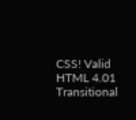CSS! Valid HTML 4.01 Transitional